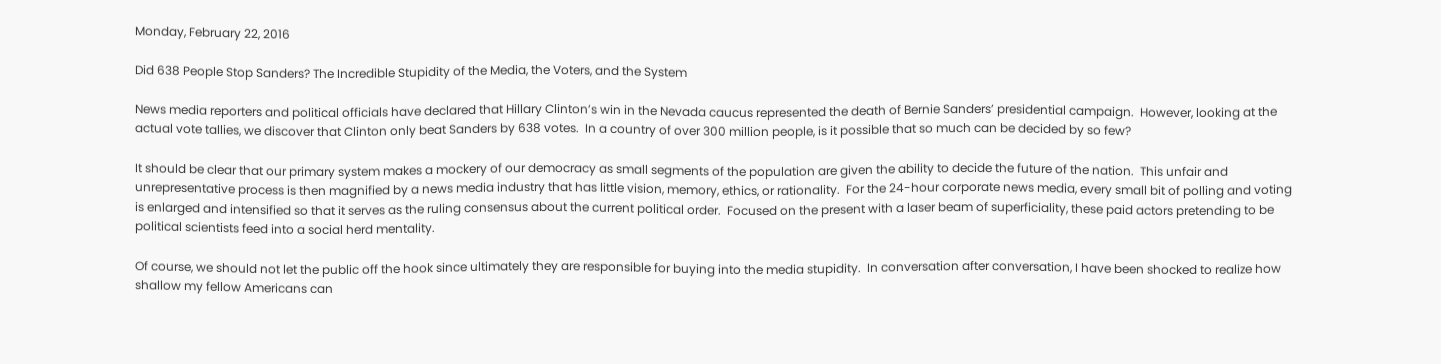Monday, February 22, 2016

Did 638 People Stop Sanders? The Incredible Stupidity of the Media, the Voters, and the System

News media reporters and political officials have declared that Hillary Clinton’s win in the Nevada caucus represented the death of Bernie Sanders’ presidential campaign.  However, looking at the actual vote tallies, we discover that Clinton only beat Sanders by 638 votes.  In a country of over 300 million people, is it possible that so much can be decided by so few?

It should be clear that our primary system makes a mockery of our democracy as small segments of the population are given the ability to decide the future of the nation.  This unfair and unrepresentative process is then magnified by a news media industry that has little vision, memory, ethics, or rationality.  For the 24-hour corporate news media, every small bit of polling and voting is enlarged and intensified so that it serves as the ruling consensus about the current political order.  Focused on the present with a laser beam of superficiality, these paid actors pretending to be political scientists feed into a social herd mentality.

Of course, we should not let the public off the hook since ultimately they are responsible for buying into the media stupidity.  In conversation after conversation, I have been shocked to realize how shallow my fellow Americans can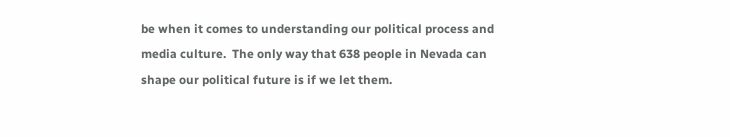be when it comes to understanding our political process and media culture.  The only way that 638 people in Nevada can shape our political future is if we let them.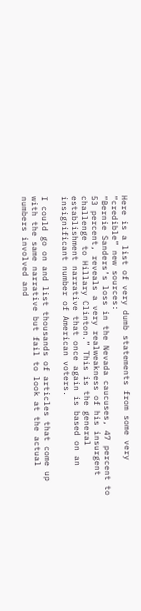Here is a list of very dumb statements from some very “credible” new sources:
“Bernie Sanders’s loss in the Nevada caucuses, 47 percent to 53 percent, reveals a very realweakness of his insurgent challenge to Hillary Clinton.” This is the general establishment narrative that once again is based on an insignificant number of American voters.

I could go on and list thousands of articles that come up with the same narrative but fail to look at the actual numbers involved and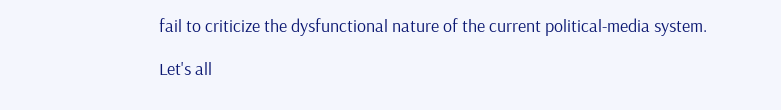fail to criticize the dysfunctional nature of the current political-media system.

Let's all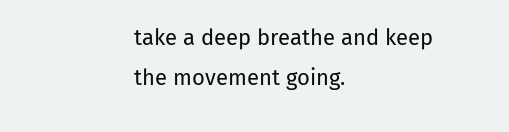take a deep breathe and keep the movement going.